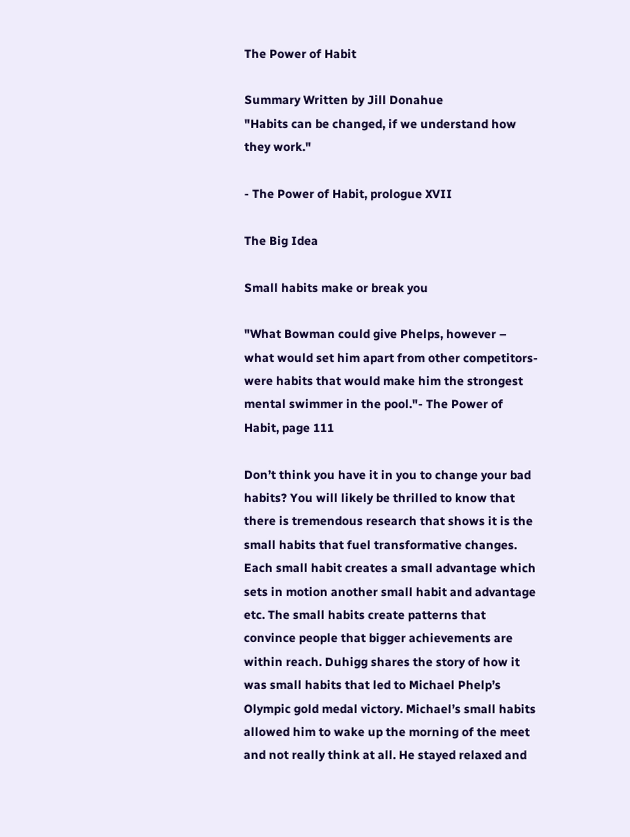The Power of Habit

Summary Written by Jill Donahue
"Habits can be changed, if we understand how they work."

- The Power of Habit, prologue XVII

The Big Idea

Small habits make or break you

"What Bowman could give Phelps, however – what would set him apart from other competitors- were habits that would make him the strongest mental swimmer in the pool."- The Power of Habit, page 111

Don’t think you have it in you to change your bad habits? You will likely be thrilled to know that there is tremendous research that shows it is the small habits that fuel transformative changes. Each small habit creates a small advantage which sets in motion another small habit and advantage etc. The small habits create patterns that convince people that bigger achievements are within reach. Duhigg shares the story of how it was small habits that led to Michael Phelp’s Olympic gold medal victory. Michael’s small habits allowed him to wake up the morning of the meet and not really think at all. He stayed relaxed and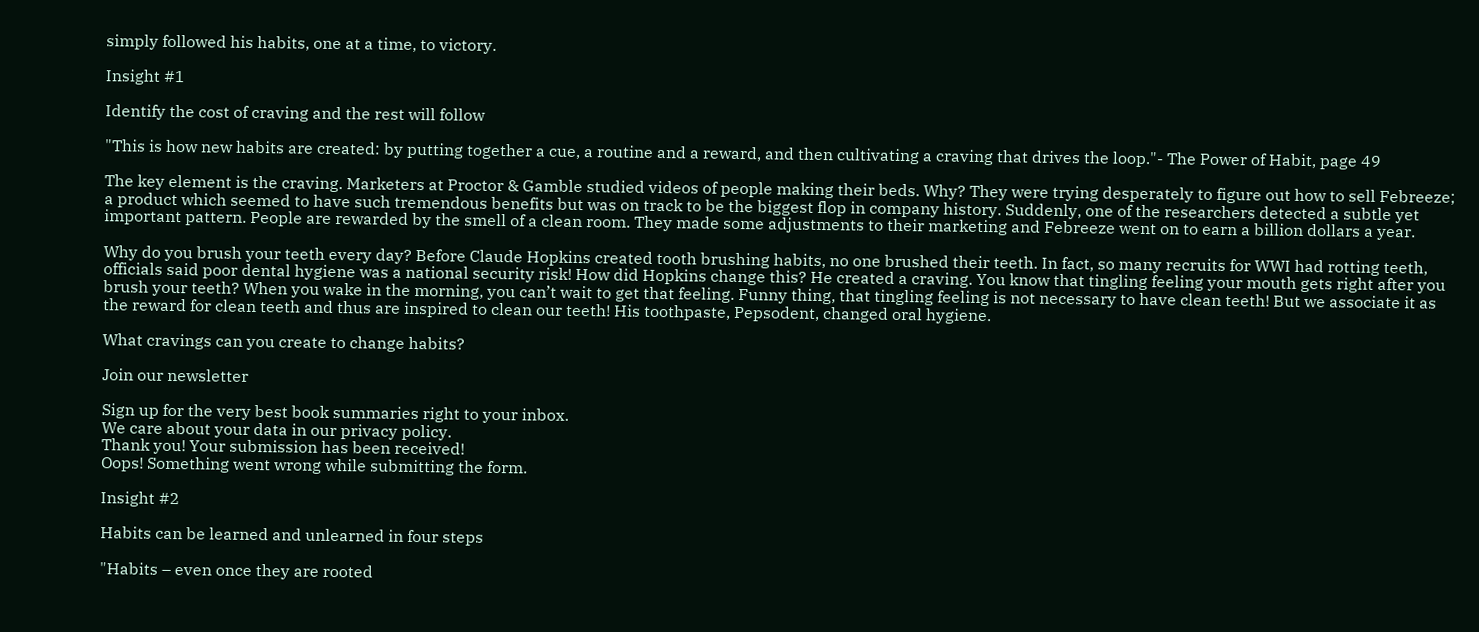simply followed his habits, one at a time, to victory.

Insight #1

Identify the cost of craving and the rest will follow

"This is how new habits are created: by putting together a cue, a routine and a reward, and then cultivating a craving that drives the loop."- The Power of Habit, page 49

The key element is the craving. Marketers at Proctor & Gamble studied videos of people making their beds. Why? They were trying desperately to figure out how to sell Febreeze; a product which seemed to have such tremendous benefits but was on track to be the biggest flop in company history. Suddenly, one of the researchers detected a subtle yet important pattern. People are rewarded by the smell of a clean room. They made some adjustments to their marketing and Febreeze went on to earn a billion dollars a year.

Why do you brush your teeth every day? Before Claude Hopkins created tooth brushing habits, no one brushed their teeth. In fact, so many recruits for WWI had rotting teeth, officials said poor dental hygiene was a national security risk! How did Hopkins change this? He created a craving. You know that tingling feeling your mouth gets right after you brush your teeth? When you wake in the morning, you can’t wait to get that feeling. Funny thing, that tingling feeling is not necessary to have clean teeth! But we associate it as the reward for clean teeth and thus are inspired to clean our teeth! His toothpaste, Pepsodent, changed oral hygiene.

What cravings can you create to change habits?

Join our newsletter

Sign up for the very best book summaries right to your inbox.
We care about your data in our privacy policy.
Thank you! Your submission has been received!
Oops! Something went wrong while submitting the form.

Insight #2

Habits can be learned and unlearned in four steps

"Habits – even once they are rooted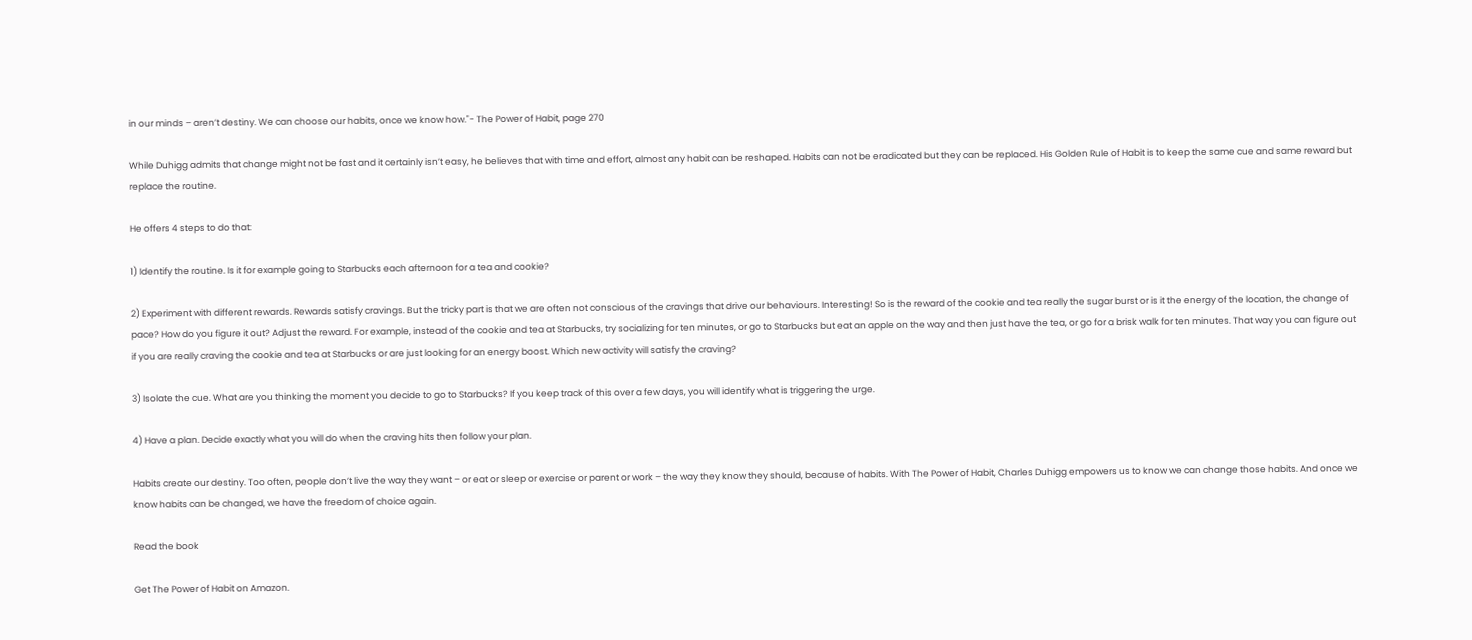in our minds – aren’t destiny. We can choose our habits, once we know how."- The Power of Habit, page 270

While Duhigg admits that change might not be fast and it certainly isn’t easy, he believes that with time and effort, almost any habit can be reshaped. Habits can not be eradicated but they can be replaced. His Golden Rule of Habit is to keep the same cue and same reward but replace the routine.

He offers 4 steps to do that:

1) Identify the routine. Is it for example going to Starbucks each afternoon for a tea and cookie?

2) Experiment with different rewards. Rewards satisfy cravings. But the tricky part is that we are often not conscious of the cravings that drive our behaviours. Interesting! So is the reward of the cookie and tea really the sugar burst or is it the energy of the location, the change of pace? How do you figure it out? Adjust the reward. For example, instead of the cookie and tea at Starbucks, try socializing for ten minutes, or go to Starbucks but eat an apple on the way and then just have the tea, or go for a brisk walk for ten minutes. That way you can figure out if you are really craving the cookie and tea at Starbucks or are just looking for an energy boost. Which new activity will satisfy the craving?

3) Isolate the cue. What are you thinking the moment you decide to go to Starbucks? If you keep track of this over a few days, you will identify what is triggering the urge.

4) Have a plan. Decide exactly what you will do when the craving hits then follow your plan.

Habits create our destiny. Too often, people don’t live the way they want – or eat or sleep or exercise or parent or work – the way they know they should, because of habits. With The Power of Habit, Charles Duhigg empowers us to know we can change those habits. And once we know habits can be changed, we have the freedom of choice again.

Read the book

Get The Power of Habit on Amazon.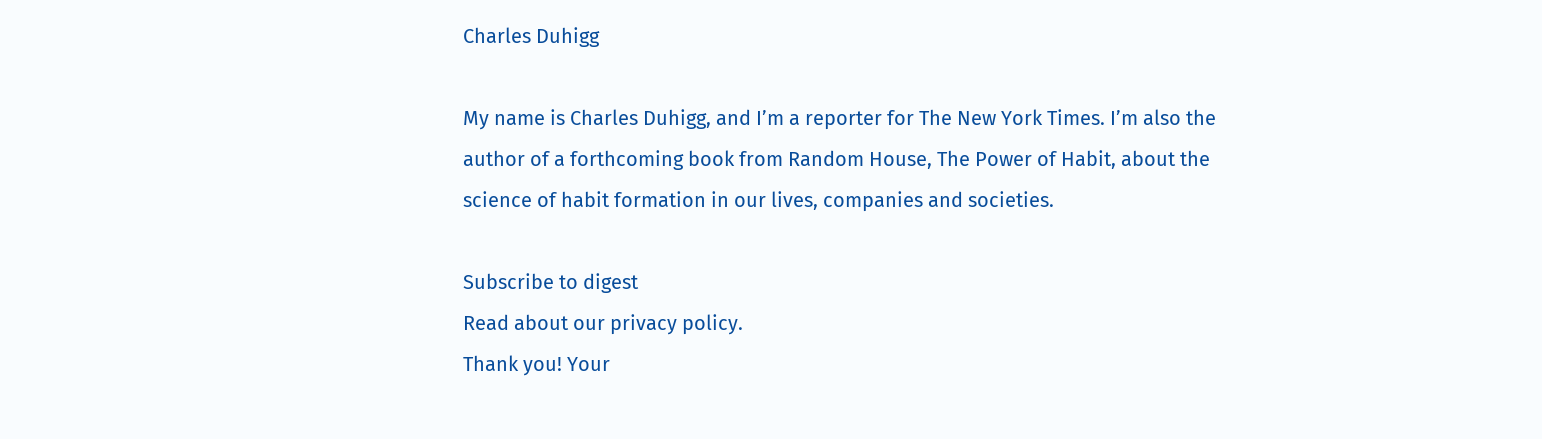Charles Duhigg

My name is Charles Duhigg, and I’m a reporter for The New York Times. I’m also the author of a forthcoming book from Random House, The Power of Habit, about the science of habit formation in our lives, companies and societies.

Subscribe to digest
Read about our privacy policy.
Thank you! Your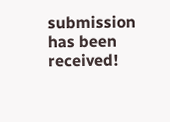submission has been received!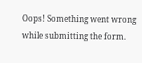Oops! Something went wrong while submitting the form.